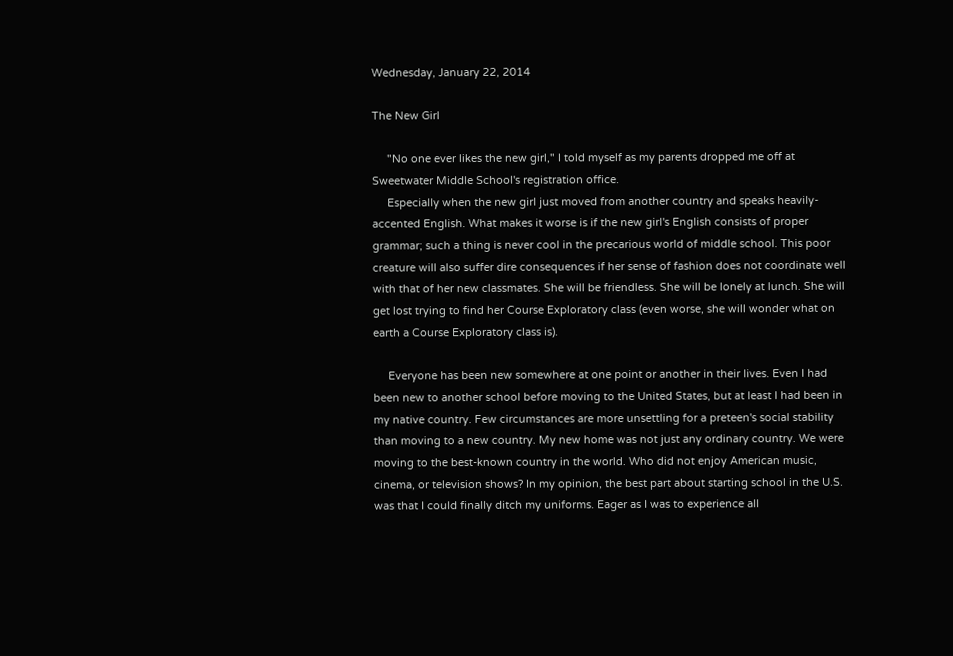Wednesday, January 22, 2014

The New Girl

     "No one ever likes the new girl," I told myself as my parents dropped me off at Sweetwater Middle School's registration office.
     Especially when the new girl just moved from another country and speaks heavily-accented English. What makes it worse is if the new girl's English consists of proper grammar; such a thing is never cool in the precarious world of middle school. This poor creature will also suffer dire consequences if her sense of fashion does not coordinate well with that of her new classmates. She will be friendless. She will be lonely at lunch. She will get lost trying to find her Course Exploratory class (even worse, she will wonder what on earth a Course Exploratory class is).

     Everyone has been new somewhere at one point or another in their lives. Even I had been new to another school before moving to the United States, but at least I had been in my native country. Few circumstances are more unsettling for a preteen's social stability than moving to a new country. My new home was not just any ordinary country. We were moving to the best-known country in the world. Who did not enjoy American music, cinema, or television shows? In my opinion, the best part about starting school in the U.S. was that I could finally ditch my uniforms. Eager as I was to experience all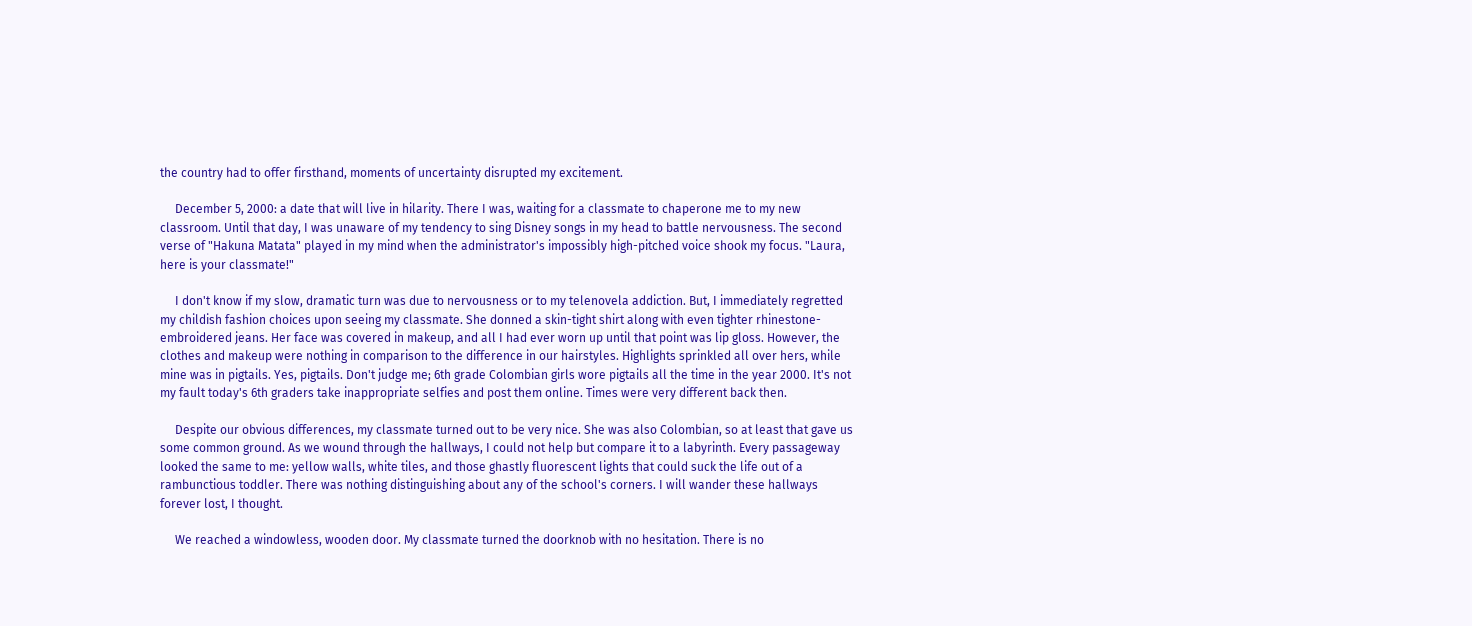the country had to offer firsthand, moments of uncertainty disrupted my excitement.

     December 5, 2000: a date that will live in hilarity. There I was, waiting for a classmate to chaperone me to my new classroom. Until that day, I was unaware of my tendency to sing Disney songs in my head to battle nervousness. The second verse of "Hakuna Matata" played in my mind when the administrator's impossibly high-pitched voice shook my focus. "Laura, here is your classmate!"

     I don't know if my slow, dramatic turn was due to nervousness or to my telenovela addiction. But, I immediately regretted my childish fashion choices upon seeing my classmate. She donned a skin-tight shirt along with even tighter rhinestone-embroidered jeans. Her face was covered in makeup, and all I had ever worn up until that point was lip gloss. However, the clothes and makeup were nothing in comparison to the difference in our hairstyles. Highlights sprinkled all over hers, while mine was in pigtails. Yes, pigtails. Don't judge me; 6th grade Colombian girls wore pigtails all the time in the year 2000. It's not my fault today's 6th graders take inappropriate selfies and post them online. Times were very different back then.

     Despite our obvious differences, my classmate turned out to be very nice. She was also Colombian, so at least that gave us some common ground. As we wound through the hallways, I could not help but compare it to a labyrinth. Every passageway looked the same to me: yellow walls, white tiles, and those ghastly fluorescent lights that could suck the life out of a rambunctious toddler. There was nothing distinguishing about any of the school's corners. I will wander these hallways forever lost, I thought.

     We reached a windowless, wooden door. My classmate turned the doorknob with no hesitation. There is no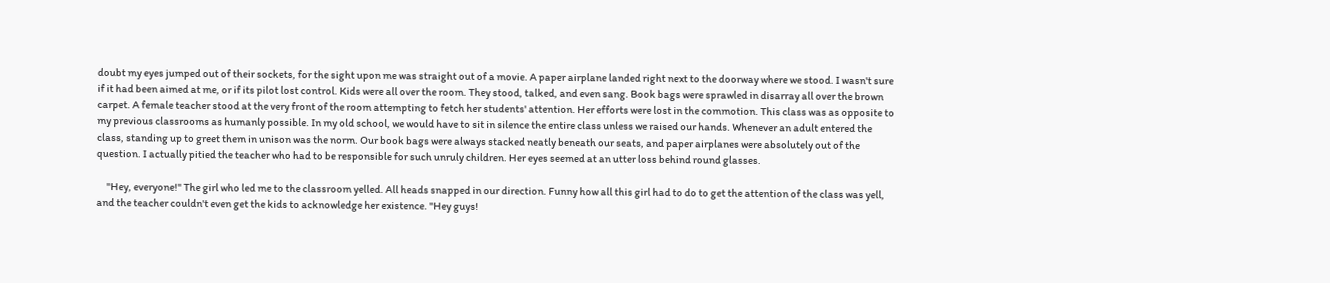doubt my eyes jumped out of their sockets, for the sight upon me was straight out of a movie. A paper airplane landed right next to the doorway where we stood. I wasn't sure if it had been aimed at me, or if its pilot lost control. Kids were all over the room. They stood, talked, and even sang. Book bags were sprawled in disarray all over the brown carpet. A female teacher stood at the very front of the room attempting to fetch her students' attention. Her efforts were lost in the commotion. This class was as opposite to my previous classrooms as humanly possible. In my old school, we would have to sit in silence the entire class unless we raised our hands. Whenever an adult entered the class, standing up to greet them in unison was the norm. Our book bags were always stacked neatly beneath our seats, and paper airplanes were absolutely out of the question. I actually pitied the teacher who had to be responsible for such unruly children. Her eyes seemed at an utter loss behind round glasses.

     "Hey, everyone!" The girl who led me to the classroom yelled. All heads snapped in our direction. Funny how all this girl had to do to get the attention of the class was yell, and the teacher couldn't even get the kids to acknowledge her existence. "Hey guys!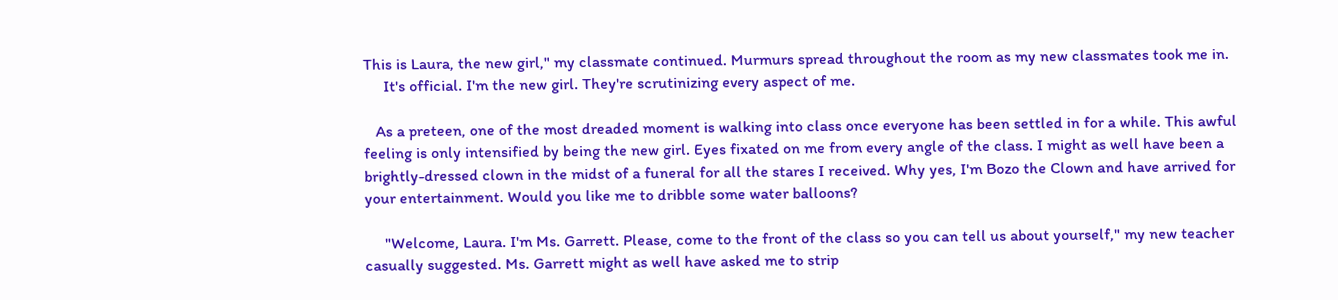This is Laura, the new girl," my classmate continued. Murmurs spread throughout the room as my new classmates took me in.
     It's official. I'm the new girl. They're scrutinizing every aspect of me.

   As a preteen, one of the most dreaded moment is walking into class once everyone has been settled in for a while. This awful feeling is only intensified by being the new girl. Eyes fixated on me from every angle of the class. I might as well have been a brightly-dressed clown in the midst of a funeral for all the stares I received. Why yes, I'm Bozo the Clown and have arrived for your entertainment. Would you like me to dribble some water balloons?

     "Welcome, Laura. I'm Ms. Garrett. Please, come to the front of the class so you can tell us about yourself," my new teacher casually suggested. Ms. Garrett might as well have asked me to strip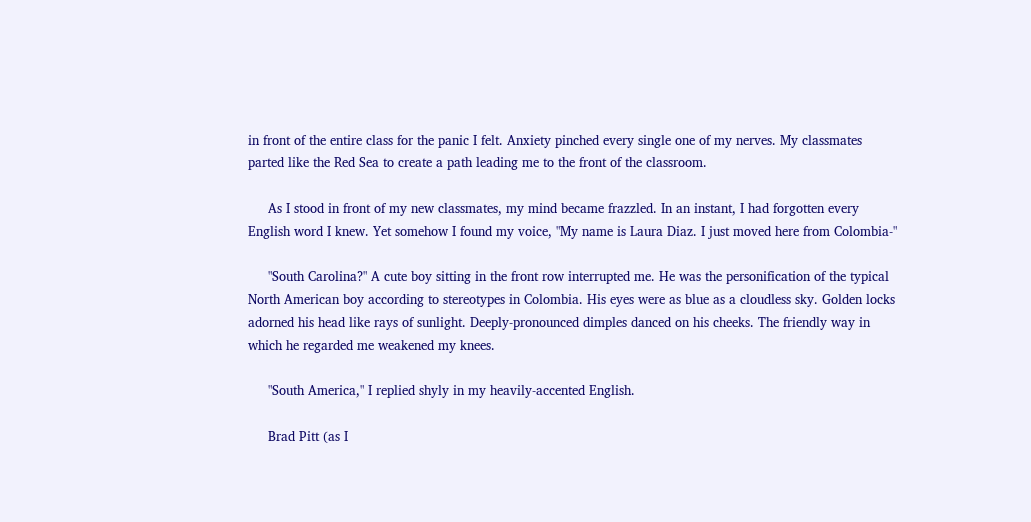in front of the entire class for the panic I felt. Anxiety pinched every single one of my nerves. My classmates parted like the Red Sea to create a path leading me to the front of the classroom.

     As I stood in front of my new classmates, my mind became frazzled. In an instant, I had forgotten every English word I knew. Yet somehow I found my voice, "My name is Laura Diaz. I just moved here from Colombia-"

     "South Carolina?" A cute boy sitting in the front row interrupted me. He was the personification of the typical North American boy according to stereotypes in Colombia. His eyes were as blue as a cloudless sky. Golden locks adorned his head like rays of sunlight. Deeply-pronounced dimples danced on his cheeks. The friendly way in which he regarded me weakened my knees.

     "South America," I replied shyly in my heavily-accented English.

     Brad Pitt (as I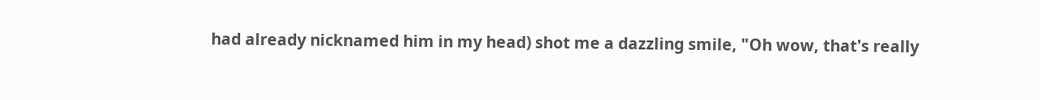had already nicknamed him in my head) shot me a dazzling smile, "Oh wow, that's really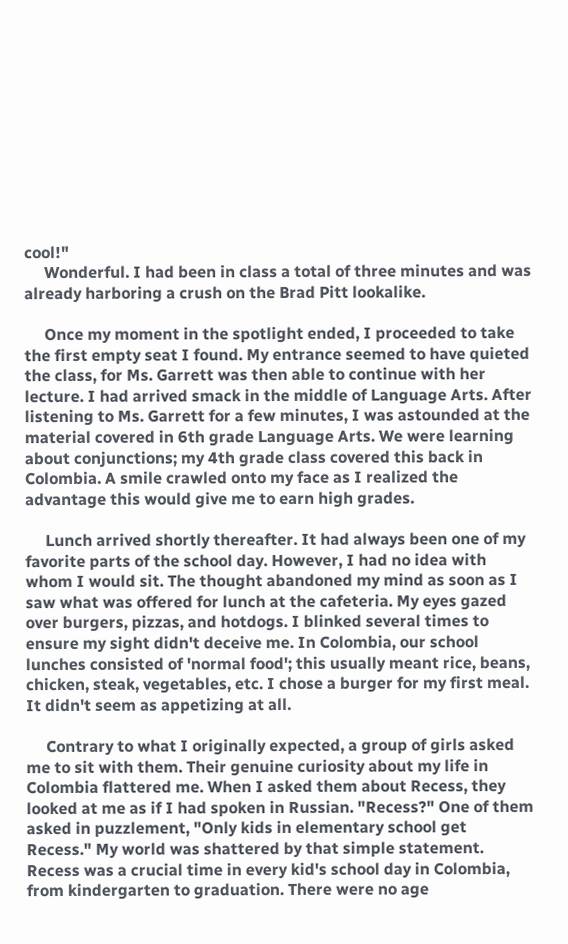cool!"
     Wonderful. I had been in class a total of three minutes and was already harboring a crush on the Brad Pitt lookalike.

     Once my moment in the spotlight ended, I proceeded to take the first empty seat I found. My entrance seemed to have quieted the class, for Ms. Garrett was then able to continue with her lecture. I had arrived smack in the middle of Language Arts. After listening to Ms. Garrett for a few minutes, I was astounded at the material covered in 6th grade Language Arts. We were learning about conjunctions; my 4th grade class covered this back in Colombia. A smile crawled onto my face as I realized the advantage this would give me to earn high grades.

     Lunch arrived shortly thereafter. It had always been one of my favorite parts of the school day. However, I had no idea with whom I would sit. The thought abandoned my mind as soon as I saw what was offered for lunch at the cafeteria. My eyes gazed over burgers, pizzas, and hotdogs. I blinked several times to ensure my sight didn't deceive me. In Colombia, our school lunches consisted of 'normal food'; this usually meant rice, beans, chicken, steak, vegetables, etc. I chose a burger for my first meal. It didn't seem as appetizing at all.

     Contrary to what I originally expected, a group of girls asked me to sit with them. Their genuine curiosity about my life in Colombia flattered me. When I asked them about Recess, they looked at me as if I had spoken in Russian. "Recess?" One of them asked in puzzlement, "Only kids in elementary school get Recess." My world was shattered by that simple statement. Recess was a crucial time in every kid's school day in Colombia, from kindergarten to graduation. There were no age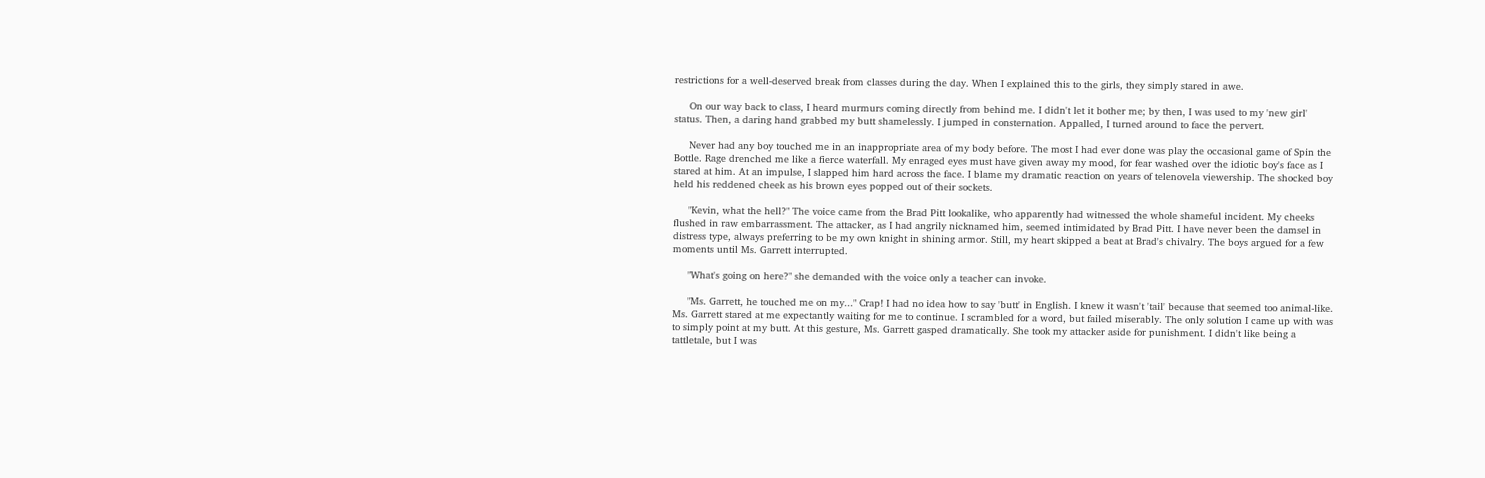restrictions for a well-deserved break from classes during the day. When I explained this to the girls, they simply stared in awe.

     On our way back to class, I heard murmurs coming directly from behind me. I didn't let it bother me; by then, I was used to my 'new girl' status. Then, a daring hand grabbed my butt shamelessly. I jumped in consternation. Appalled, I turned around to face the pervert.

     Never had any boy touched me in an inappropriate area of my body before. The most I had ever done was play the occasional game of Spin the Bottle. Rage drenched me like a fierce waterfall. My enraged eyes must have given away my mood, for fear washed over the idiotic boy's face as I stared at him. At an impulse, I slapped him hard across the face. I blame my dramatic reaction on years of telenovela viewership. The shocked boy held his reddened cheek as his brown eyes popped out of their sockets.

     "Kevin, what the hell?" The voice came from the Brad Pitt lookalike, who apparently had witnessed the whole shameful incident. My cheeks flushed in raw embarrassment. The attacker, as I had angrily nicknamed him, seemed intimidated by Brad Pitt. I have never been the damsel in distress type, always preferring to be my own knight in shining armor. Still, my heart skipped a beat at Brad's chivalry. The boys argued for a few moments until Ms. Garrett interrupted.

     "What's going on here?" she demanded with the voice only a teacher can invoke.

     "Ms. Garrett, he touched me on my..." Crap! I had no idea how to say 'butt' in English. I knew it wasn't 'tail' because that seemed too animal-like. Ms. Garrett stared at me expectantly waiting for me to continue. I scrambled for a word, but failed miserably. The only solution I came up with was to simply point at my butt. At this gesture, Ms. Garrett gasped dramatically. She took my attacker aside for punishment. I didn't like being a tattletale, but I was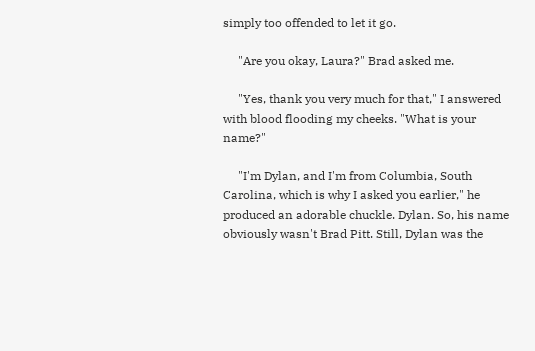simply too offended to let it go.

     "Are you okay, Laura?" Brad asked me.

     "Yes, thank you very much for that," I answered with blood flooding my cheeks. "What is your name?"

     "I'm Dylan, and I'm from Columbia, South Carolina, which is why I asked you earlier," he produced an adorable chuckle. Dylan. So, his name obviously wasn't Brad Pitt. Still, Dylan was the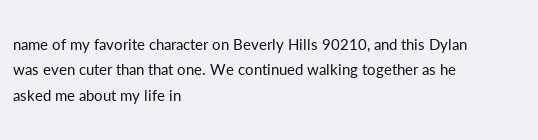name of my favorite character on Beverly Hills 90210, and this Dylan was even cuter than that one. We continued walking together as he asked me about my life in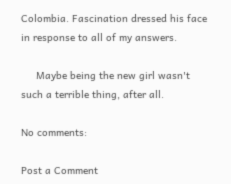Colombia. Fascination dressed his face in response to all of my answers.

     Maybe being the new girl wasn't such a terrible thing, after all.

No comments:

Post a Comment